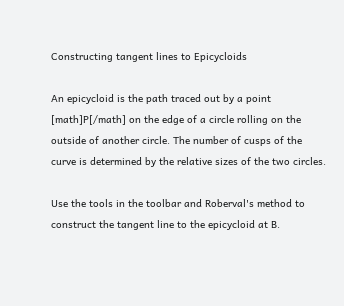Constructing tangent lines to Epicycloids

An epicycloid is the path traced out by a point [math]P[/math] on the edge of a circle rolling on the outside of another circle. The number of cusps of the curve is determined by the relative sizes of the two circles.

Use the tools in the toolbar and Roberval's method to construct the tangent line to the epicycloid at B.